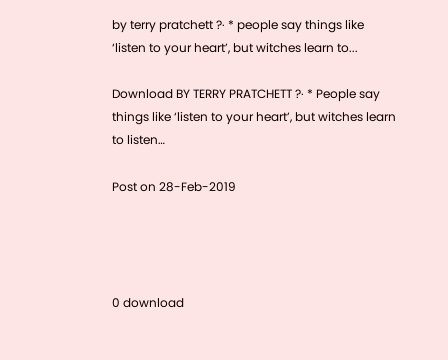by terry pratchett ?· * people say things like ‘listen to your heart’, but witches learn to...

Download BY TERRY PRATCHETT ?· * People say things like ‘listen to your heart’, but witches learn to listen…

Post on 28-Feb-2019




0 download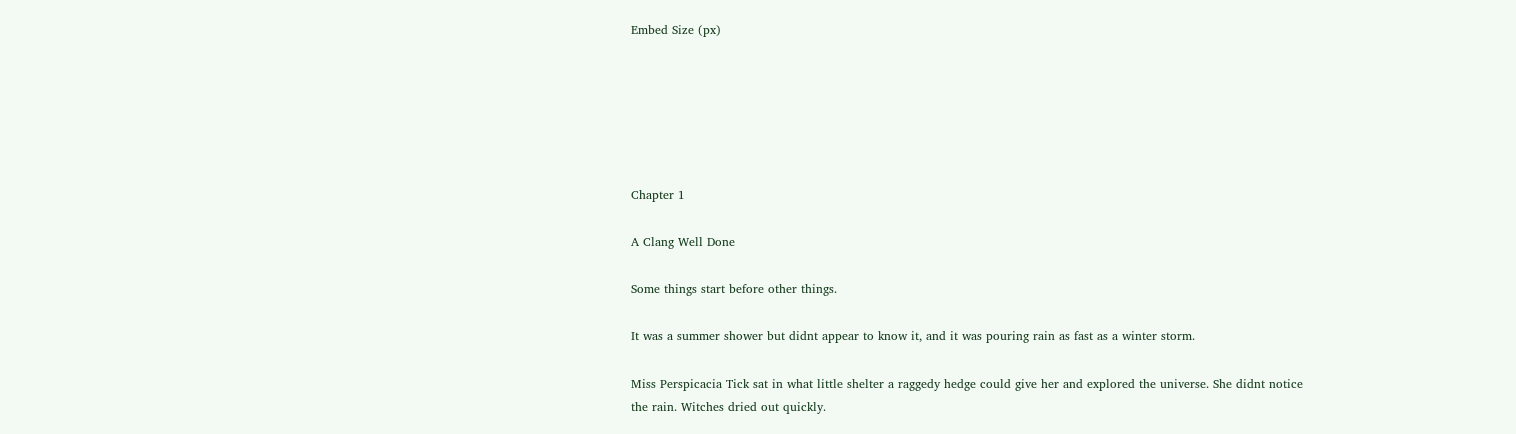Embed Size (px)






Chapter 1

A Clang Well Done

Some things start before other things.

It was a summer shower but didnt appear to know it, and it was pouring rain as fast as a winter storm.

Miss Perspicacia Tick sat in what little shelter a raggedy hedge could give her and explored the universe. She didnt notice the rain. Witches dried out quickly.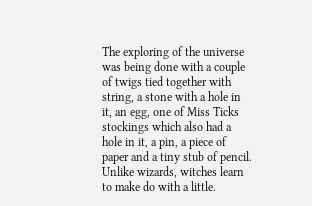The exploring of the universe was being done with a couple of twigs tied together with string, a stone with a hole in it, an egg, one of Miss Ticks stockings which also had a hole in it, a pin, a piece of paper and a tiny stub of pencil. Unlike wizards, witches learn to make do with a little.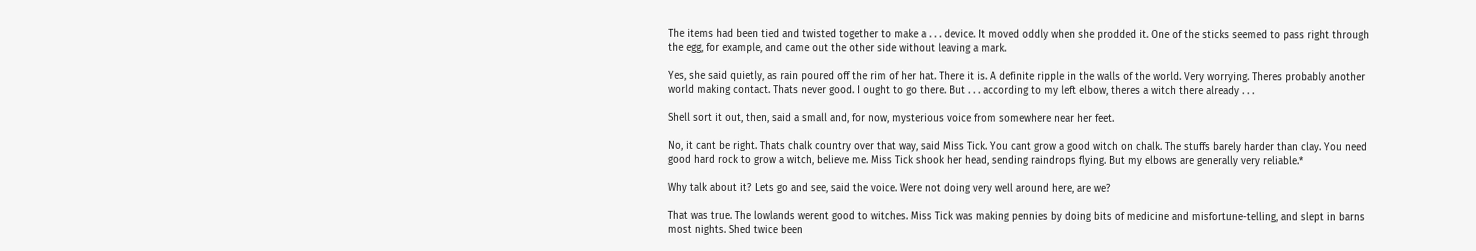The items had been tied and twisted together to make a . . . device. It moved oddly when she prodded it. One of the sticks seemed to pass right through the egg, for example, and came out the other side without leaving a mark.

Yes, she said quietly, as rain poured off the rim of her hat. There it is. A definite ripple in the walls of the world. Very worrying. Theres probably another world making contact. Thats never good. I ought to go there. But . . . according to my left elbow, theres a witch there already . . .

Shell sort it out, then, said a small and, for now, mysterious voice from somewhere near her feet.

No, it cant be right. Thats chalk country over that way, said Miss Tick. You cant grow a good witch on chalk. The stuffs barely harder than clay. You need good hard rock to grow a witch, believe me. Miss Tick shook her head, sending raindrops flying. But my elbows are generally very reliable.*

Why talk about it? Lets go and see, said the voice. Were not doing very well around here, are we?

That was true. The lowlands werent good to witches. Miss Tick was making pennies by doing bits of medicine and misfortune-telling, and slept in barns most nights. Shed twice been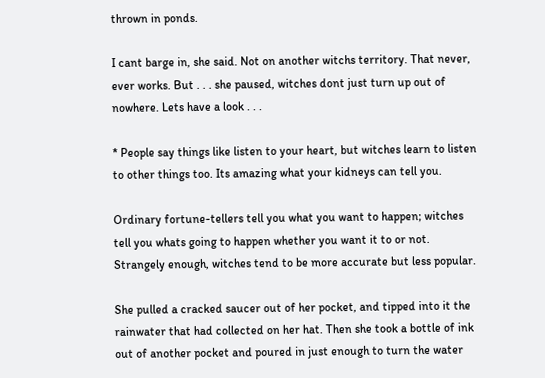thrown in ponds.

I cant barge in, she said. Not on another witchs territory. That never, ever works. But . . . she paused, witches dont just turn up out of nowhere. Lets have a look . . .

* People say things like listen to your heart, but witches learn to listen to other things too. Its amazing what your kidneys can tell you.

Ordinary fortune-tellers tell you what you want to happen; witches tell you whats going to happen whether you want it to or not. Strangely enough, witches tend to be more accurate but less popular.

She pulled a cracked saucer out of her pocket, and tipped into it the rainwater that had collected on her hat. Then she took a bottle of ink out of another pocket and poured in just enough to turn the water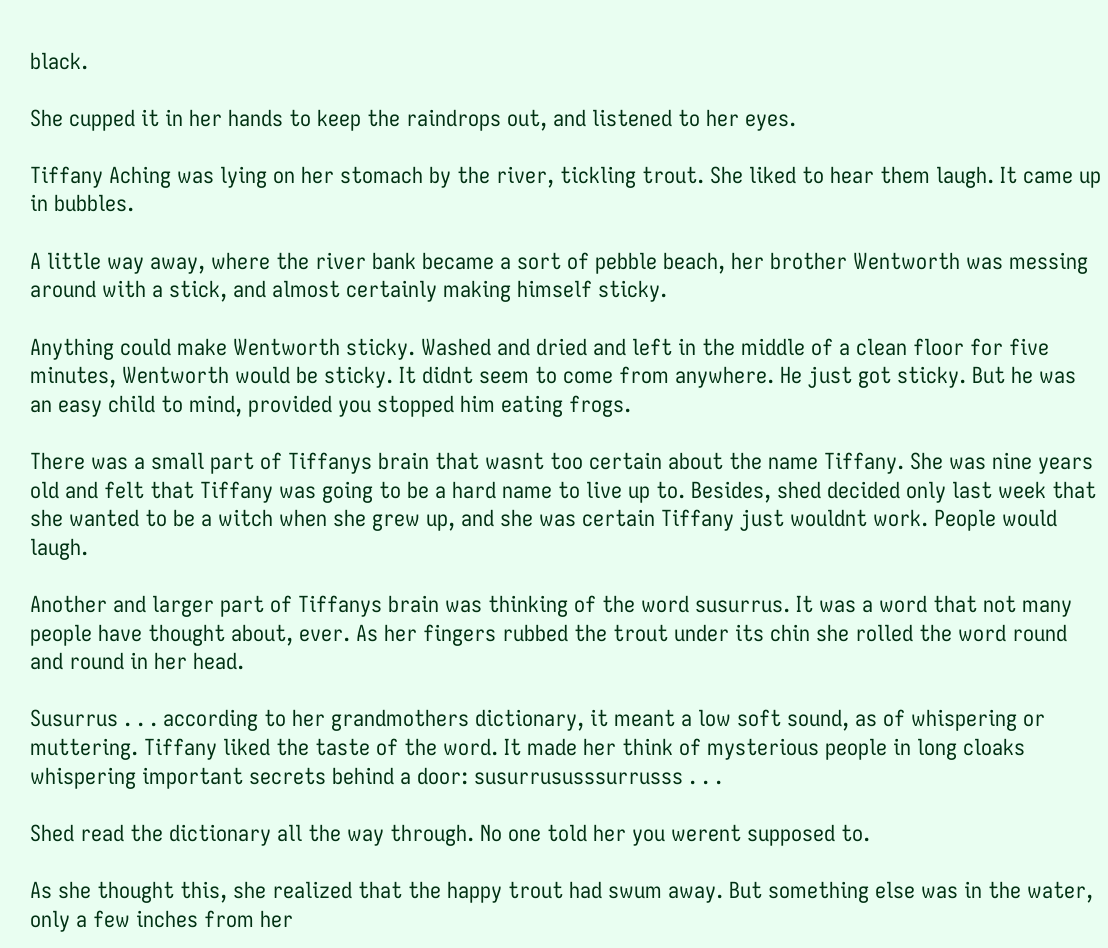black.

She cupped it in her hands to keep the raindrops out, and listened to her eyes.

Tiffany Aching was lying on her stomach by the river, tickling trout. She liked to hear them laugh. It came up in bubbles.

A little way away, where the river bank became a sort of pebble beach, her brother Wentworth was messing around with a stick, and almost certainly making himself sticky.

Anything could make Wentworth sticky. Washed and dried and left in the middle of a clean floor for five minutes, Wentworth would be sticky. It didnt seem to come from anywhere. He just got sticky. But he was an easy child to mind, provided you stopped him eating frogs.

There was a small part of Tiffanys brain that wasnt too certain about the name Tiffany. She was nine years old and felt that Tiffany was going to be a hard name to live up to. Besides, shed decided only last week that she wanted to be a witch when she grew up, and she was certain Tiffany just wouldnt work. People would laugh.

Another and larger part of Tiffanys brain was thinking of the word susurrus. It was a word that not many people have thought about, ever. As her fingers rubbed the trout under its chin she rolled the word round and round in her head.

Susurrus . . . according to her grandmothers dictionary, it meant a low soft sound, as of whispering or muttering. Tiffany liked the taste of the word. It made her think of mysterious people in long cloaks whispering important secrets behind a door: susurrususssurrusss . . .

Shed read the dictionary all the way through. No one told her you werent supposed to.

As she thought this, she realized that the happy trout had swum away. But something else was in the water, only a few inches from her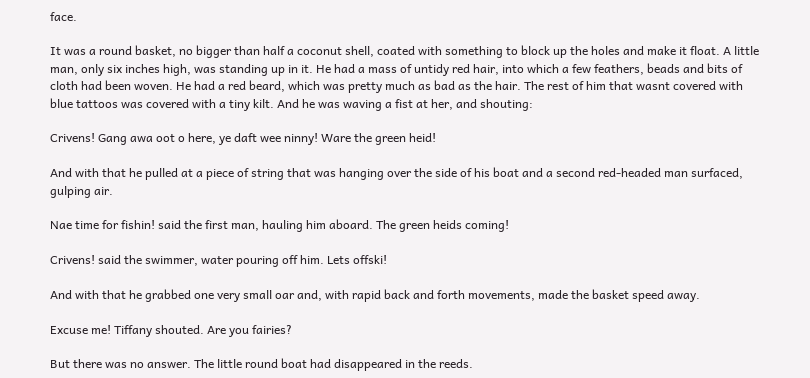face.

It was a round basket, no bigger than half a coconut shell, coated with something to block up the holes and make it float. A little man, only six inches high, was standing up in it. He had a mass of untidy red hair, into which a few feathers, beads and bits of cloth had been woven. He had a red beard, which was pretty much as bad as the hair. The rest of him that wasnt covered with blue tattoos was covered with a tiny kilt. And he was waving a fist at her, and shouting:

Crivens! Gang awa oot o here, ye daft wee ninny! Ware the green heid!

And with that he pulled at a piece of string that was hanging over the side of his boat and a second red-headed man surfaced, gulping air.

Nae time for fishin! said the first man, hauling him aboard. The green heids coming!

Crivens! said the swimmer, water pouring off him. Lets offski!

And with that he grabbed one very small oar and, with rapid back and forth movements, made the basket speed away.

Excuse me! Tiffany shouted. Are you fairies?

But there was no answer. The little round boat had disappeared in the reeds.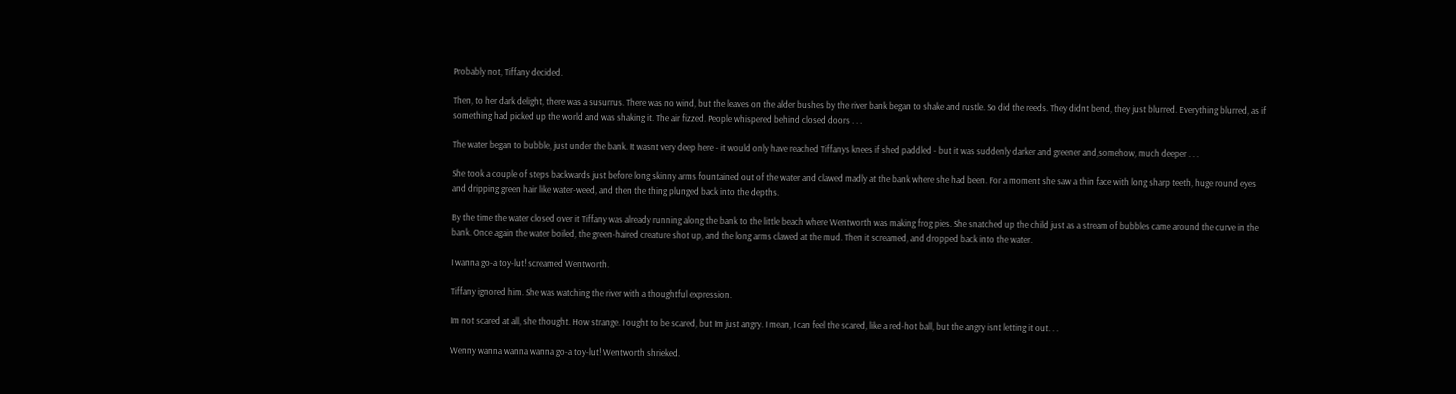Probably not, Tiffany decided.

Then, to her dark delight, there was a susurrus. There was no wind, but the leaves on the alder bushes by the river bank began to shake and rustle. So did the reeds. They didnt bend, they just blurred. Everything blurred, as if something had picked up the world and was shaking it. The air fizzed. People whispered behind closed doors . . .

The water began to bubble, just under the bank. It wasnt very deep here - it would only have reached Tiffanys knees if shed paddled - but it was suddenly darker and greener and,somehow, much deeper . . .

She took a couple of steps backwards just before long skinny arms fountained out of the water and clawed madly at the bank where she had been. For a moment she saw a thin face with long sharp teeth, huge round eyes and dripping green hair like water-weed, and then the thing plunged back into the depths.

By the time the water closed over it Tiffany was already running along the bank to the little beach where Wentworth was making frog pies. She snatched up the child just as a stream of bubbles came around the curve in the bank. Once again the water boiled, the green-haired creature shot up, and the long arms clawed at the mud. Then it screamed, and dropped back into the water.

I wanna go-a toy-lut! screamed Wentworth.

Tiffany ignored him. She was watching the river with a thoughtful expression.

Im not scared at all, she thought. How strange. I ought to be scared, but Im just angry. I mean, I can feel the scared, like a red-hot ball, but the angry isnt letting it out. . .

Wenny wanna wanna wanna go-a toy-lut! Wentworth shrieked.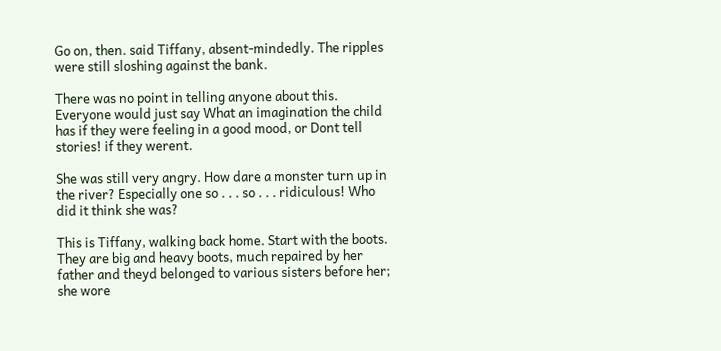Go on, then. said Tiffany, absent-mindedly. The ripples were still sloshing against the bank.

There was no point in telling anyone about this. Everyone would just say What an imagination the child has if they were feeling in a good mood, or Dont tell stories! if they werent.

She was still very angry. How dare a monster turn up in the river? Especially one so . . . so . . . ridiculous! Who did it think she was?

This is Tiffany, walking back home. Start with the boots. They are big and heavy boots, much repaired by her father and theyd belonged to various sisters before her; she wore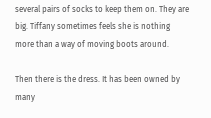several pairs of socks to keep them on. They are big. Tiffany sometimes feels she is nothing more than a way of moving boots around.

Then there is the dress. It has been owned by many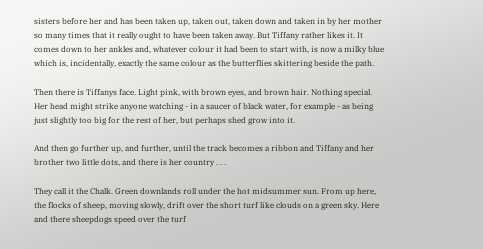sisters before her and has been taken up, taken out, taken down and taken in by her mother so many times that it really ought to have been taken away. But Tiffany rather likes it. It comes down to her ankles and, whatever colour it had been to start with, is now a milky blue which is, incidentally, exactly the same colour as the butterflies skittering beside the path.

Then there is Tiffanys face. Light pink, with brown eyes, and brown hair. Nothing special. Her head might strike anyone watching - in a saucer of black water, for example - as being just slightly too big for the rest of her, but perhaps shed grow into it.

And then go further up, and further, until the track becomes a ribbon and Tiffany and her brother two little dots, and there is her country . . .

They call it the Chalk. Green downlands roll under the hot midsummer sun. From up here, the flocks of sheep, moving slowly, drift over the short turf like clouds on a green sky. Here and there sheepdogs speed over the turf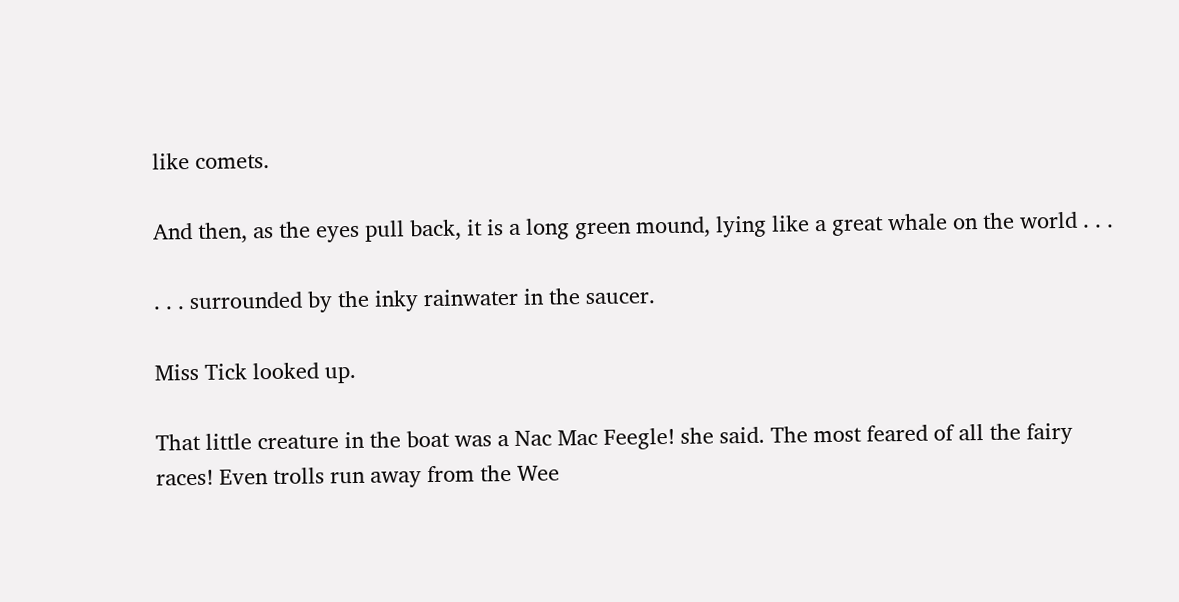like comets.

And then, as the eyes pull back, it is a long green mound, lying like a great whale on the world . . .

. . . surrounded by the inky rainwater in the saucer.

Miss Tick looked up.

That little creature in the boat was a Nac Mac Feegle! she said. The most feared of all the fairy races! Even trolls run away from the Wee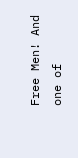Free Men! And one of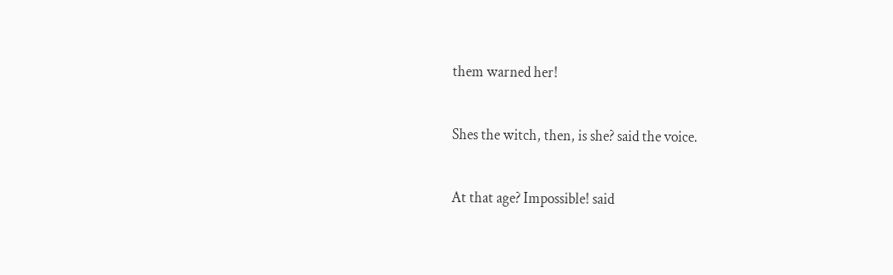them warned her!

Shes the witch, then, is she? said the voice.

At that age? Impossible! said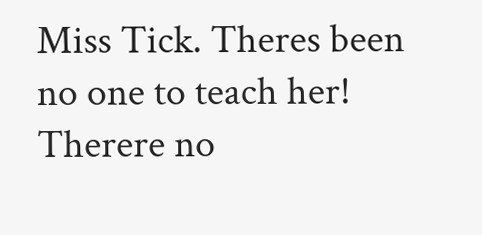Miss Tick. Theres been no one to teach her! Therere no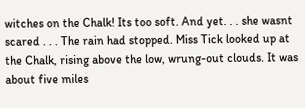witches on the Chalk! Its too soft. And yet. . . she wasnt scared . . . The rain had stopped. Miss Tick looked up at the Chalk, rising above the low, wrung-out clouds. It was about five miles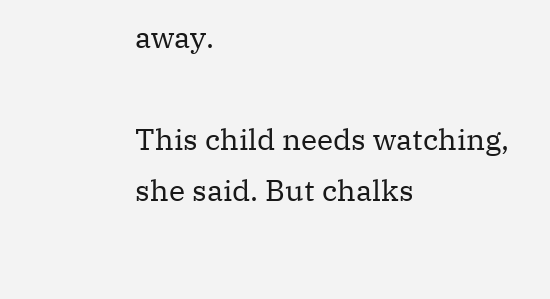away.

This child needs watching, she said. But chalks